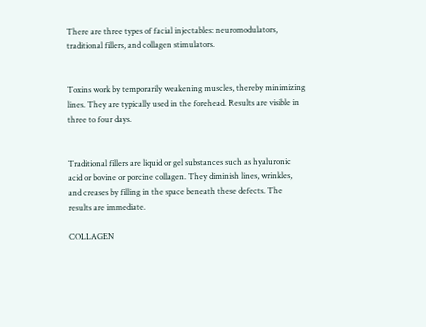There are three types of facial injectables: neuromodulators, traditional fillers, and collagen stimulators.


Toxins work by temporarily weakening muscles, thereby minimizing lines. They are typically used in the forehead. Results are visible in three to four days.


Traditional fillers are liquid or gel substances such as hyaluronic acid or bovine or porcine collagen. They diminish lines, wrinkles, and creases by filling in the space beneath these defects. The results are immediate.

COLLAGEN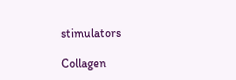stimulators

Collagen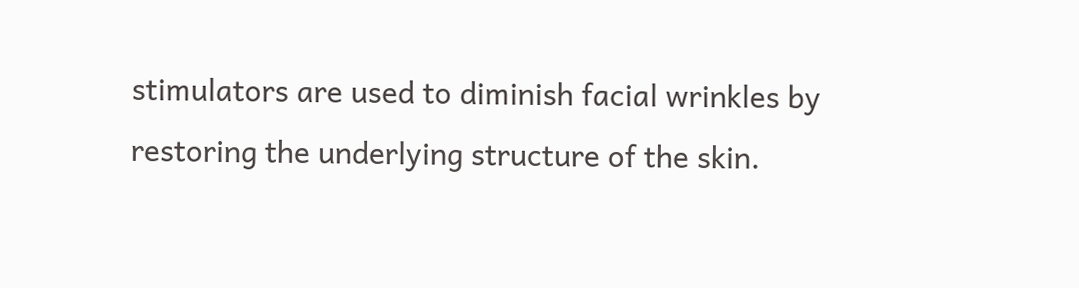stimulators are used to diminish facial wrinkles by restoring the underlying structure of the skin.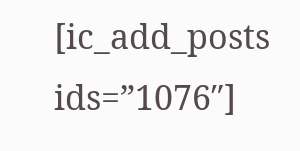[ic_add_posts ids=”1076″]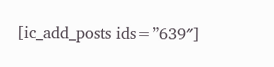[ic_add_posts ids=”639″]